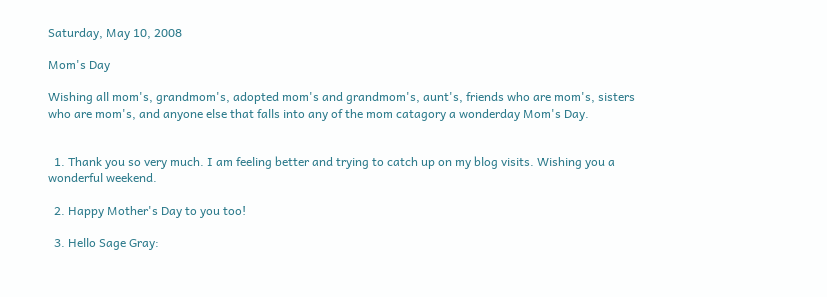Saturday, May 10, 2008

Mom's Day

Wishing all mom's, grandmom's, adopted mom's and grandmom's, aunt's, friends who are mom's, sisters who are mom's, and anyone else that falls into any of the mom catagory a wonderday Mom's Day.


  1. Thank you so very much. I am feeling better and trying to catch up on my blog visits. Wishing you a wonderful weekend.

  2. Happy Mother's Day to you too!

  3. Hello Sage Gray: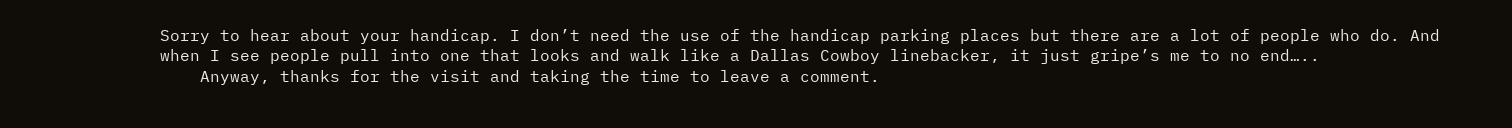Sorry to hear about your handicap. I don’t need the use of the handicap parking places but there are a lot of people who do. And when I see people pull into one that looks and walk like a Dallas Cowboy linebacker, it just gripe’s me to no end…..
    Anyway, thanks for the visit and taking the time to leave a comment.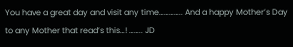You have a great day and visit any time………….. And a happy Mother’s Day to any Mother that read’s this…! …….. JD